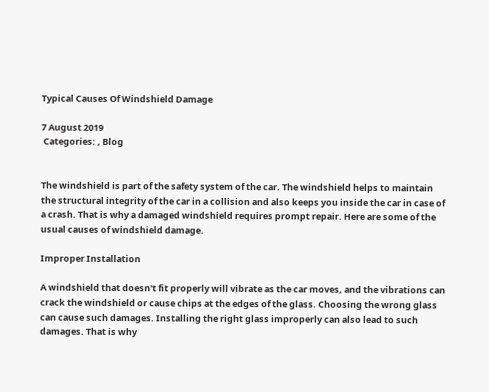Typical Causes Of Windshield Damage

7 August 2019
 Categories: , Blog


The windshield is part of the safety system of the car. The windshield helps to maintain the structural integrity of the car in a collision and also keeps you inside the car in case of a crash. That is why a damaged windshield requires prompt repair. Here are some of the usual causes of windshield damage.

Improper Installation

A windshield that doesn't fit properly will vibrate as the car moves, and the vibrations can crack the windshield or cause chips at the edges of the glass. Choosing the wrong glass can cause such damages. Installing the right glass improperly can also lead to such damages. That is why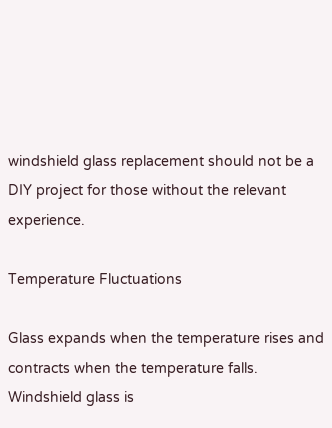windshield glass replacement should not be a DIY project for those without the relevant experience.

Temperature Fluctuations

Glass expands when the temperature rises and contracts when the temperature falls. Windshield glass is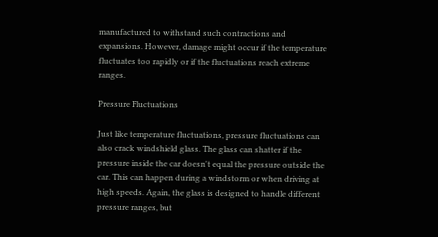manufactured to withstand such contractions and expansions. However, damage might occur if the temperature fluctuates too rapidly or if the fluctuations reach extreme ranges.

Pressure Fluctuations

Just like temperature fluctuations, pressure fluctuations can also crack windshield glass. The glass can shatter if the pressure inside the car doesn't equal the pressure outside the car. This can happen during a windstorm or when driving at high speeds. Again, the glass is designed to handle different pressure ranges, but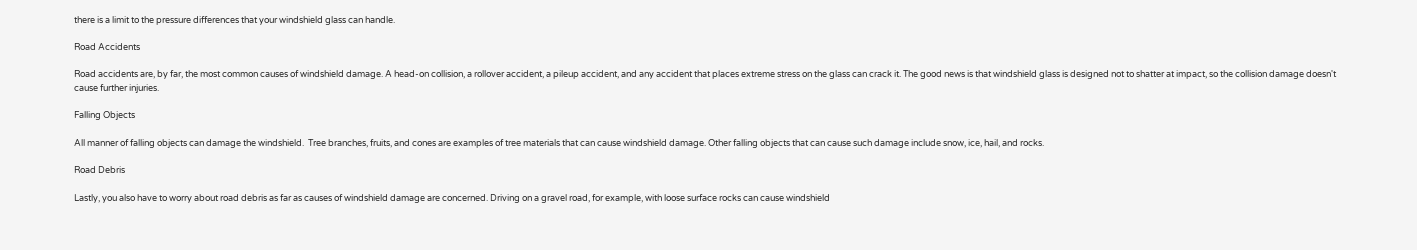there is a limit to the pressure differences that your windshield glass can handle.

Road Accidents

Road accidents are, by far, the most common causes of windshield damage. A head-on collision, a rollover accident, a pileup accident, and any accident that places extreme stress on the glass can crack it. The good news is that windshield glass is designed not to shatter at impact, so the collision damage doesn't cause further injuries.

Falling Objects

All manner of falling objects can damage the windshield.  Tree branches, fruits, and cones are examples of tree materials that can cause windshield damage. Other falling objects that can cause such damage include snow, ice, hail, and rocks.

Road Debris

Lastly, you also have to worry about road debris as far as causes of windshield damage are concerned. Driving on a gravel road, for example, with loose surface rocks can cause windshield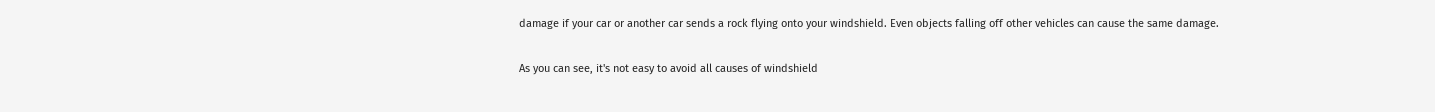damage if your car or another car sends a rock flying onto your windshield. Even objects falling off other vehicles can cause the same damage.

As you can see, it's not easy to avoid all causes of windshield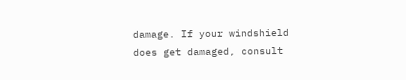damage. If your windshield does get damaged, consult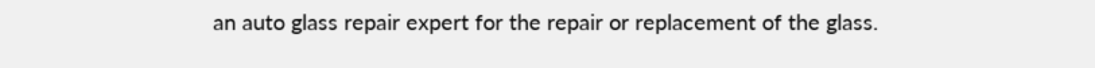an auto glass repair expert for the repair or replacement of the glass.